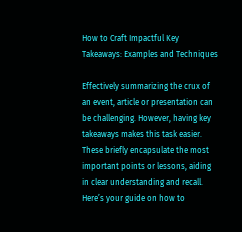How to Craft Impactful Key Takeaways: Examples and Techniques

Effectively summarizing the crux of an event, article or presentation can be challenging. However, having key takeaways makes this task easier. These briefly encapsulate the most important points or lessons, aiding in clear understanding and recall. Here’s your guide on how to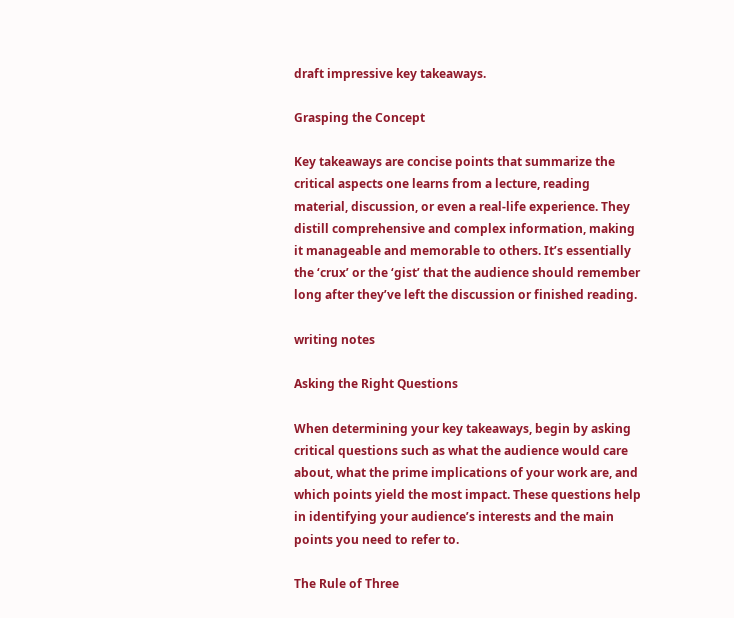draft impressive key takeaways.

Grasping the Concept

Key takeaways are concise points that summarize the critical aspects one learns from a lecture, reading material, discussion, or even a real-life experience. They distill comprehensive and complex information, making it manageable and memorable to others. It’s essentially the ‘crux’ or the ‘gist’ that the audience should remember long after they’ve left the discussion or finished reading.

writing notes

Asking the Right Questions

When determining your key takeaways, begin by asking critical questions such as what the audience would care about, what the prime implications of your work are, and which points yield the most impact. These questions help in identifying your audience’s interests and the main points you need to refer to.

The Rule of Three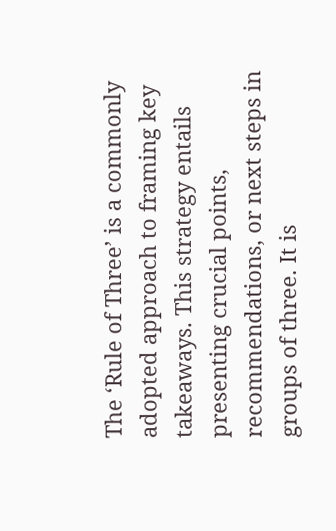The ‘Rule of Three’ is a commonly adopted approach to framing key takeaways. This strategy entails presenting crucial points, recommendations, or next steps in groups of three. It is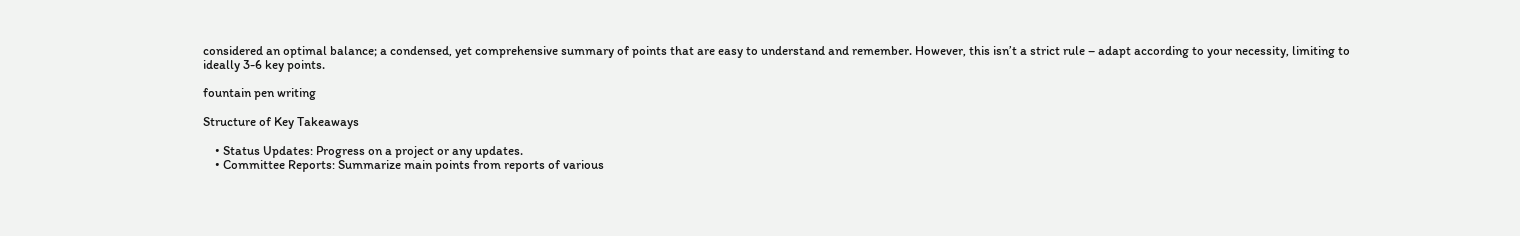considered an optimal balance; a condensed, yet comprehensive summary of points that are easy to understand and remember. However, this isn’t a strict rule – adapt according to your necessity, limiting to ideally 3-6 key points.

fountain pen writing

Structure of Key Takeaways

    • Status Updates: Progress on a project or any updates.
    • Committee Reports: Summarize main points from reports of various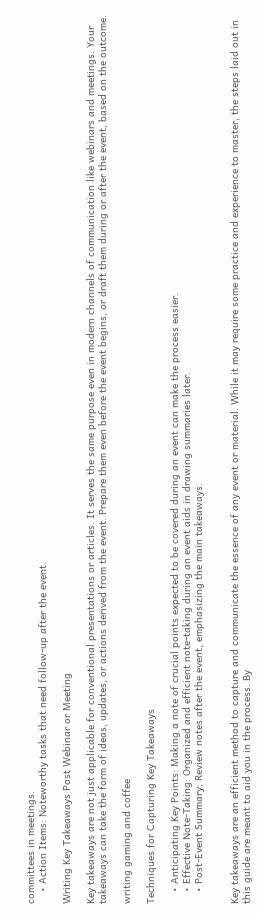committees in meetings.
    • Action Items: Noteworthy tasks that need follow-up after the event.

Writing Key Takeaways Post Webinar or Meeting

Key takeaways are not just applicable for conventional presentations or articles. It serves the same purpose even in modern channels of communication like webinars and meetings. Your takeaways can take the form of ideas, updates, or actions derived from the event. Prepare them even before the event begins, or draft them during or after the event, based on the outcome.

writing gaming and coffee

Techniques for Capturing Key Takeaways

    • Anticipating Key Points: Making a note of crucial points expected to be covered during an event can make the process easier.
    • Effective Note-Taking: Organized and efficient note-taking during an event aids in drawing summaries later.
    • Post-Event Summary: Review notes after the event, emphasizing the main takeaways.


Key takeaways are an efficient method to capture and communicate the essence of any event or material. While it may require some practice and experience to master, the steps laid out in this guide are meant to aid you in the process. By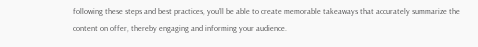following these steps and best practices, you’ll be able to create memorable takeaways that accurately summarize the content on offer, thereby engaging and informing your audience.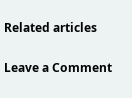Related articles

Leave a Comment